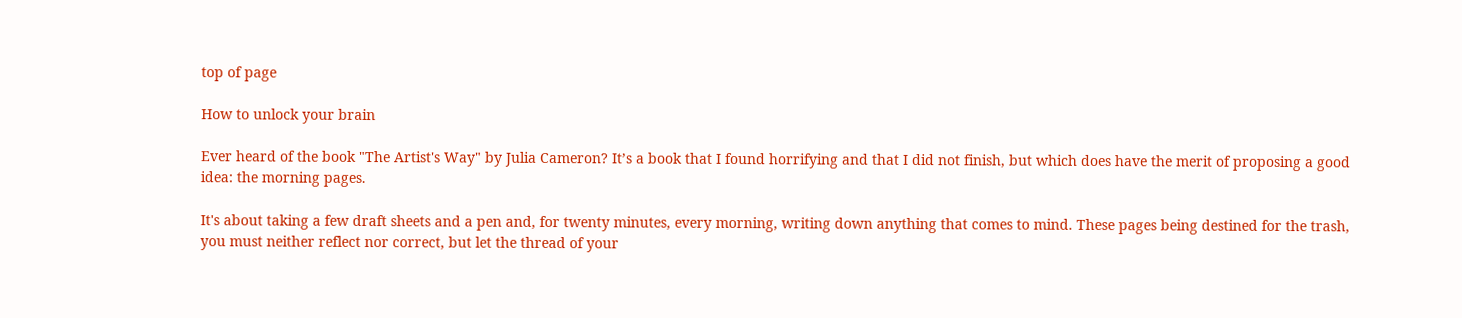top of page

How to unlock your brain

Ever heard of the book "The Artist's Way" by Julia Cameron? It’s a book that I found horrifying and that I did not finish, but which does have the merit of proposing a good idea: the morning pages.

It's about taking a few draft sheets and a pen and, for twenty minutes, every morning, writing down anything that comes to mind. These pages being destined for the trash, you must neither reflect nor correct, but let the thread of your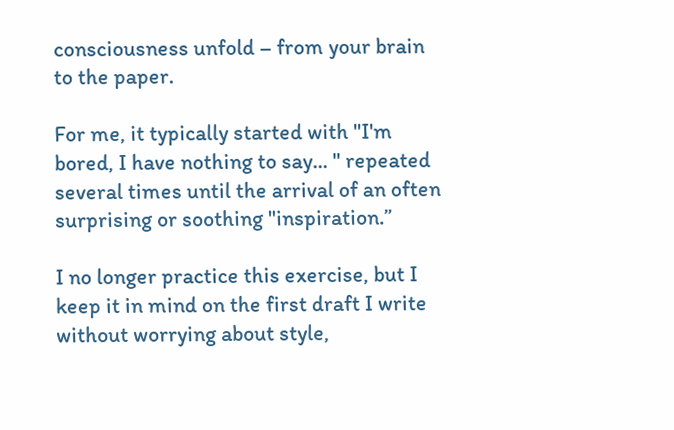consciousness unfold – from your brain to the paper.

For me, it typically started with "I'm bored, I have nothing to say... " repeated several times until the arrival of an often surprising or soothing "inspiration.”

I no longer practice this exercise, but I keep it in mind on the first draft I write without worrying about style,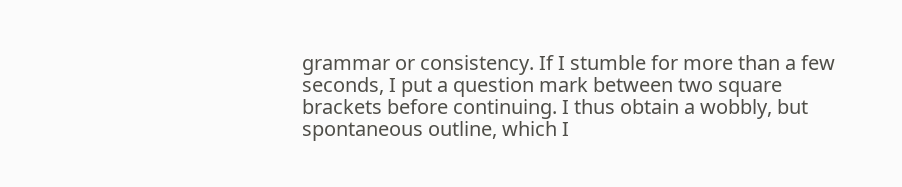grammar or consistency. If I stumble for more than a few seconds, I put a question mark between two square brackets before continuing. I thus obtain a wobbly, but spontaneous outline, which I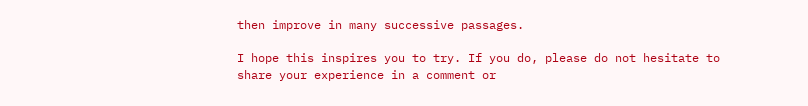then improve in many successive passages.

I hope this inspires you to try. If you do, please do not hesitate to share your experience in a comment or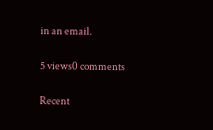in an email.

5 views0 comments

Recent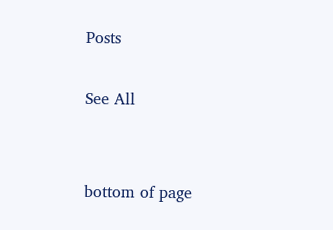Posts

See All


bottom of page